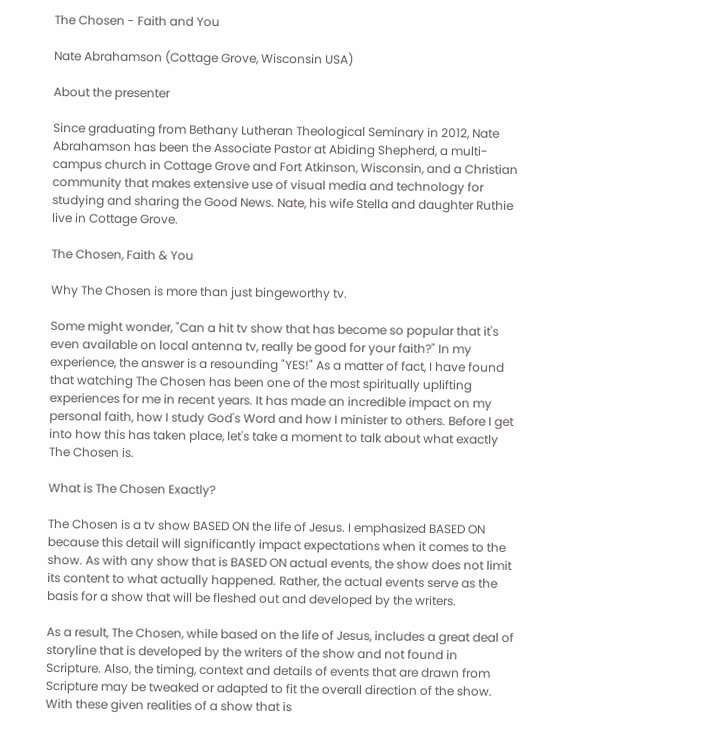The Chosen - Faith and You

Nate Abrahamson (Cottage Grove, Wisconsin USA)

About the presenter

Since graduating from Bethany Lutheran Theological Seminary in 2012, Nate Abrahamson has been the Associate Pastor at Abiding Shepherd, a multi-campus church in Cottage Grove and Fort Atkinson, Wisconsin, and a Christian community that makes extensive use of visual media and technology for studying and sharing the Good News. Nate, his wife Stella and daughter Ruthie live in Cottage Grove.

The Chosen, Faith & You

Why The Chosen is more than just bingeworthy tv.

Some might wonder, "Can a hit tv show that has become so popular that it's even available on local antenna tv, really be good for your faith?" In my experience, the answer is a resounding "YES!" As a matter of fact, I have found that watching The Chosen has been one of the most spiritually uplifting experiences for me in recent years. It has made an incredible impact on my personal faith, how I study God's Word and how I minister to others. Before I get into how this has taken place, let's take a moment to talk about what exactly The Chosen is.

What is The Chosen Exactly?

The Chosen is a tv show BASED ON the life of Jesus. I emphasized BASED ON because this detail will significantly impact expectations when it comes to the show. As with any show that is BASED ON actual events, the show does not limit its content to what actually happened. Rather, the actual events serve as the basis for a show that will be fleshed out and developed by the writers.

As a result, The Chosen, while based on the life of Jesus, includes a great deal of storyline that is developed by the writers of the show and not found in Scripture. Also, the timing, context and details of events that are drawn from Scripture may be tweaked or adapted to fit the overall direction of the show. With these given realities of a show that is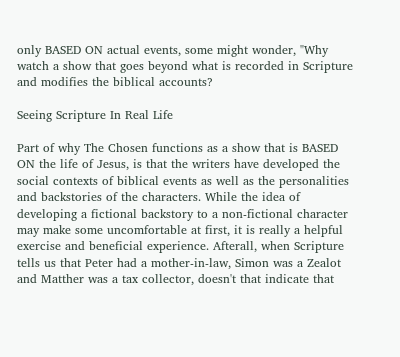only BASED ON actual events, some might wonder, "Why watch a show that goes beyond what is recorded in Scripture and modifies the biblical accounts?

Seeing Scripture In Real Life

Part of why The Chosen functions as a show that is BASED ON the life of Jesus, is that the writers have developed the social contexts of biblical events as well as the personalities and backstories of the characters. While the idea of developing a fictional backstory to a non-fictional character may make some uncomfortable at first, it is really a helpful exercise and beneficial experience. Afterall, when Scripture tells us that Peter had a mother-in-law, Simon was a Zealot and Matther was a tax collector, doesn't that indicate that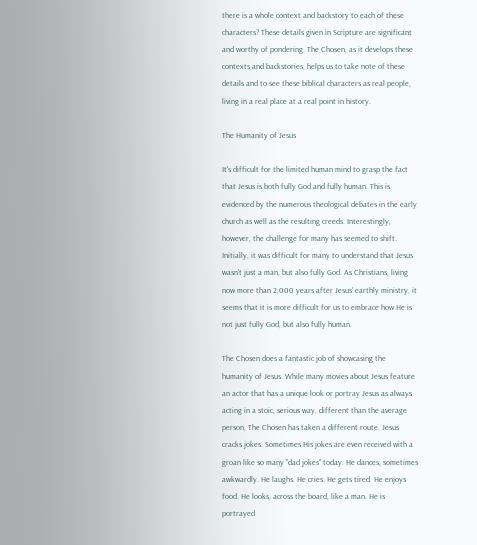there is a whole context and backstory to each of these characters? These details given in Scripture are significant and worthy of pondering. The Chosen, as it develops these contexts and backstories, helps us to take note of these details and to see these biblical characters as real people, living in a real place at a real point in history.

The Humanity of Jesus

It's difficult for the limited human mind to grasp the fact that Jesus is both fully God and fully human. This is evidenced by the numerous theological debates in the early church as well as the resulting creeds. Interestingly, however, the challenge for many has seemed to shift. Initially, it was difficult for many to understand that Jesus wasn't just a man, but also fully God. As Christians, living now more than 2,000 years after Jesus' earthly ministry, it seems that it is more difficult for us to embrace how He is not just fully God, but also fully human.

The Chosen does a fantastic job of showcasing the humanity of Jesus. While many movies about Jesus feature an actor that has a unique look or portray Jesus as always acting in a stoic, serious way, different than the average person, The Chosen has taken a different route. Jesus cracks jokes. Sometimes His jokes are even received with a groan like so many "dad jokes" today. He dances, sometimes awkwardly. He laughs. He cries. He gets tired. He enjoys food. He looks, across the board, like a man. He is portrayed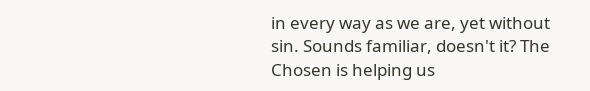in every way as we are, yet without sin. Sounds familiar, doesn't it? The Chosen is helping us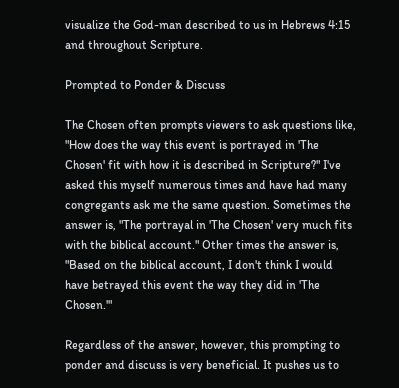visualize the God-man described to us in Hebrews 4:15 and throughout Scripture.

Prompted to Ponder & Discuss

The Chosen often prompts viewers to ask questions like, "How does the way this event is portrayed in 'The Chosen' fit with how it is described in Scripture?" I've asked this myself numerous times and have had many congregants ask me the same question. Sometimes the answer is, "The portrayal in 'The Chosen' very much fits with the biblical account." Other times the answer is, "Based on the biblical account, I don't think I would have betrayed this event the way they did in 'The Chosen.'"

Regardless of the answer, however, this prompting to ponder and discuss is very beneficial. It pushes us to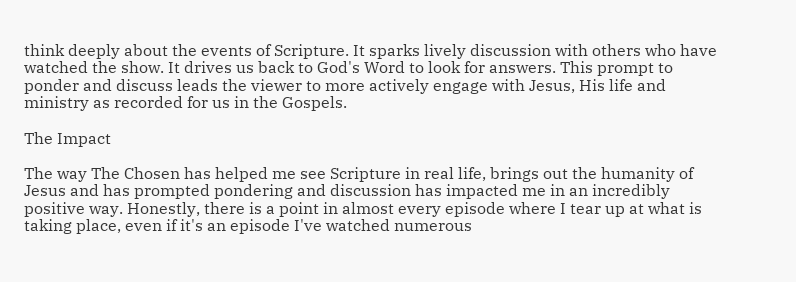think deeply about the events of Scripture. It sparks lively discussion with others who have watched the show. It drives us back to God's Word to look for answers. This prompt to ponder and discuss leads the viewer to more actively engage with Jesus, His life and ministry as recorded for us in the Gospels.

The Impact

The way The Chosen has helped me see Scripture in real life, brings out the humanity of Jesus and has prompted pondering and discussion has impacted me in an incredibly positive way. Honestly, there is a point in almost every episode where I tear up at what is taking place, even if it's an episode I've watched numerous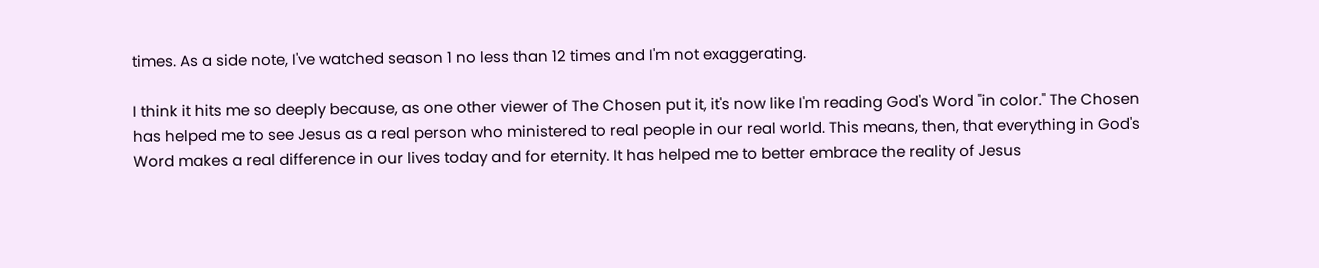times. As a side note, I've watched season 1 no less than 12 times and I'm not exaggerating.

I think it hits me so deeply because, as one other viewer of The Chosen put it, it's now like I'm reading God's Word "in color." The Chosen has helped me to see Jesus as a real person who ministered to real people in our real world. This means, then, that everything in God's Word makes a real difference in our lives today and for eternity. It has helped me to better embrace the reality of Jesus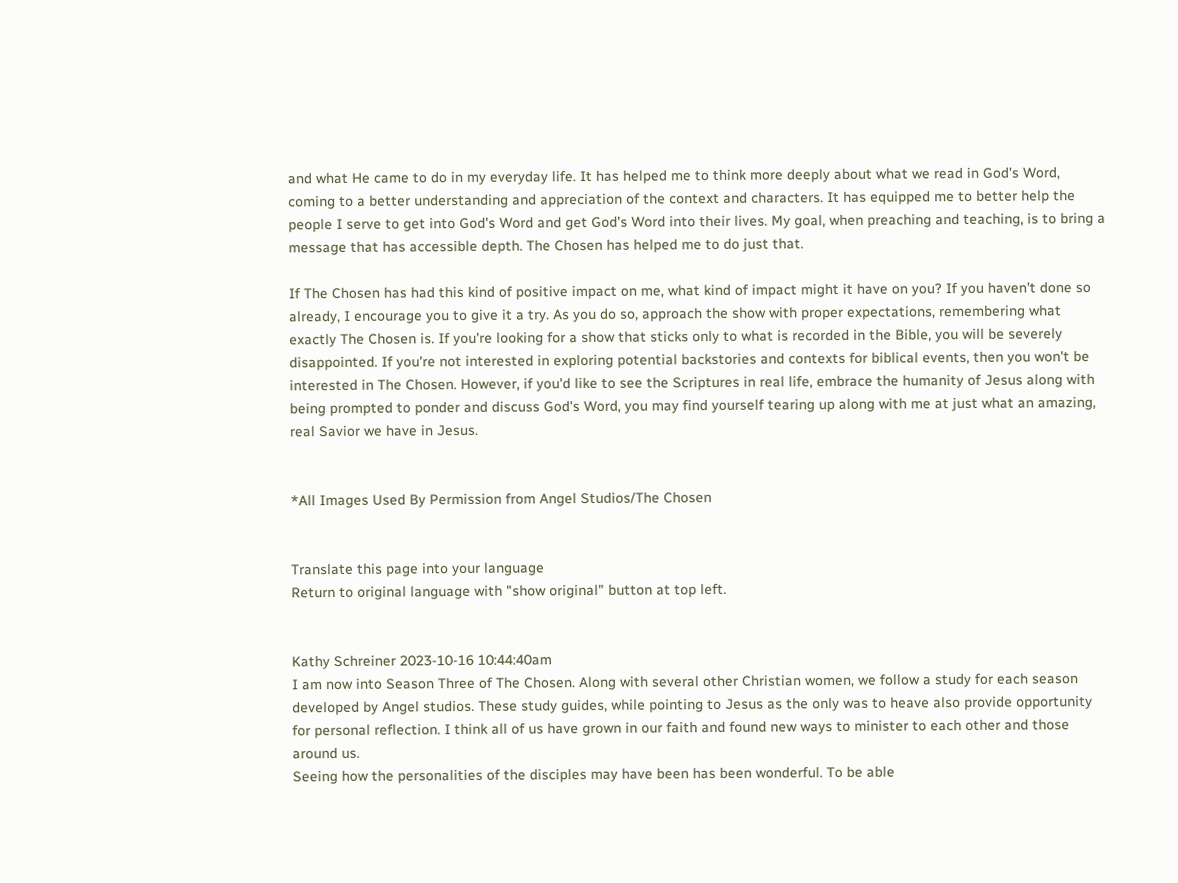and what He came to do in my everyday life. It has helped me to think more deeply about what we read in God's Word, coming to a better understanding and appreciation of the context and characters. It has equipped me to better help the people I serve to get into God's Word and get God's Word into their lives. My goal, when preaching and teaching, is to bring a message that has accessible depth. The Chosen has helped me to do just that.

If The Chosen has had this kind of positive impact on me, what kind of impact might it have on you? If you haven't done so already, I encourage you to give it a try. As you do so, approach the show with proper expectations, remembering what exactly The Chosen is. If you're looking for a show that sticks only to what is recorded in the Bible, you will be severely disappointed. If you're not interested in exploring potential backstories and contexts for biblical events, then you won't be interested in The Chosen. However, if you'd like to see the Scriptures in real life, embrace the humanity of Jesus along with being prompted to ponder and discuss God's Word, you may find yourself tearing up along with me at just what an amazing, real Savior we have in Jesus.


*All Images Used By Permission from Angel Studios/The Chosen


Translate this page into your language
Return to original language with "show original" button at top left.


Kathy Schreiner 2023-10-16 10:44:40am
I am now into Season Three of The Chosen. Along with several other Christian women, we follow a study for each season developed by Angel studios. These study guides, while pointing to Jesus as the only was to heave also provide opportunity for personal reflection. I think all of us have grown in our faith and found new ways to minister to each other and those around us.
Seeing how the personalities of the disciples may have been has been wonderful. To be able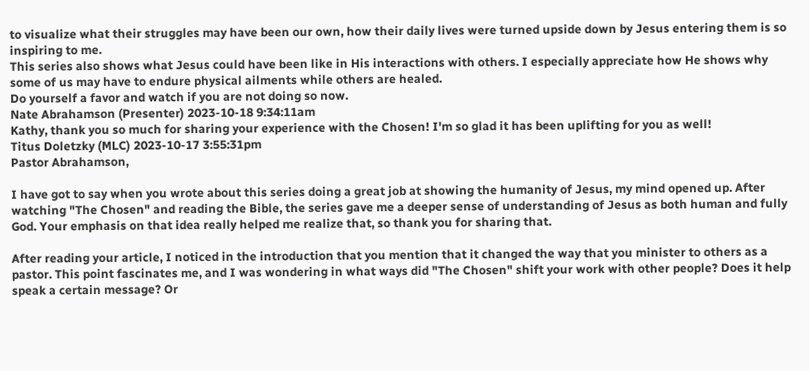to visualize what their struggles may have been our own, how their daily lives were turned upside down by Jesus entering them is so inspiring to me.
This series also shows what Jesus could have been like in His interactions with others. I especially appreciate how He shows why some of us may have to endure physical ailments while others are healed.
Do yourself a favor and watch if you are not doing so now.
Nate Abrahamson (Presenter) 2023-10-18 9:34:11am
Kathy, thank you so much for sharing your experience with the Chosen! I'm so glad it has been uplifting for you as well!
Titus Doletzky (MLC) 2023-10-17 3:55:31pm
Pastor Abrahamson,

I have got to say when you wrote about this series doing a great job at showing the humanity of Jesus, my mind opened up. After watching "The Chosen" and reading the Bible, the series gave me a deeper sense of understanding of Jesus as both human and fully God. Your emphasis on that idea really helped me realize that, so thank you for sharing that.

After reading your article, I noticed in the introduction that you mention that it changed the way that you minister to others as a pastor. This point fascinates me, and I was wondering in what ways did "The Chosen" shift your work with other people? Does it help speak a certain message? Or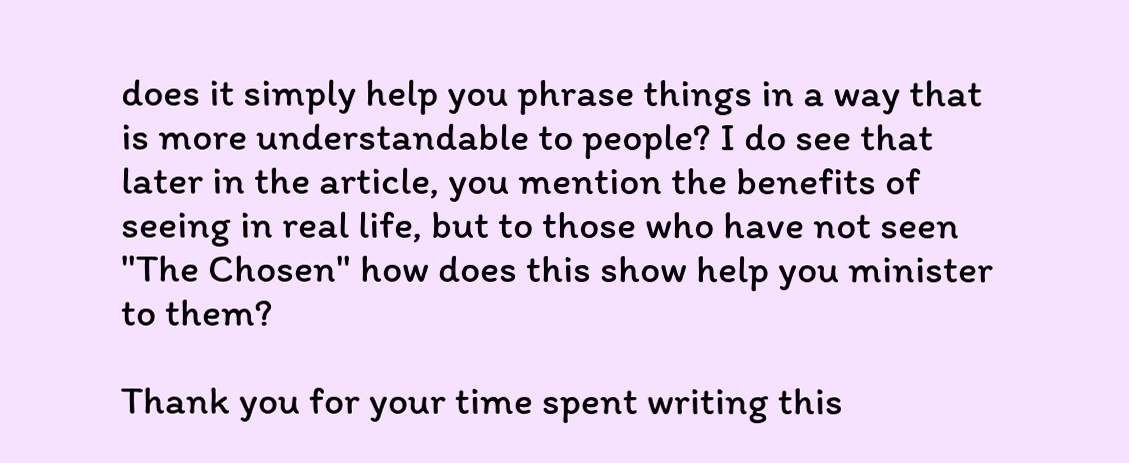does it simply help you phrase things in a way that is more understandable to people? I do see that later in the article, you mention the benefits of seeing in real life, but to those who have not seen "The Chosen" how does this show help you minister to them?

Thank you for your time spent writing this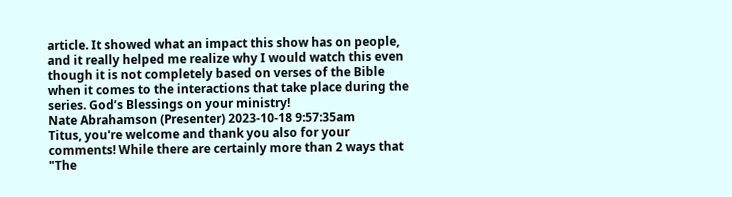article. It showed what an impact this show has on people, and it really helped me realize why I would watch this even though it is not completely based on verses of the Bible when it comes to the interactions that take place during the series. God’s Blessings on your ministry!
Nate Abrahamson (Presenter) 2023-10-18 9:57:35am
Titus, you're welcome and thank you also for your comments! While there are certainly more than 2 ways that "The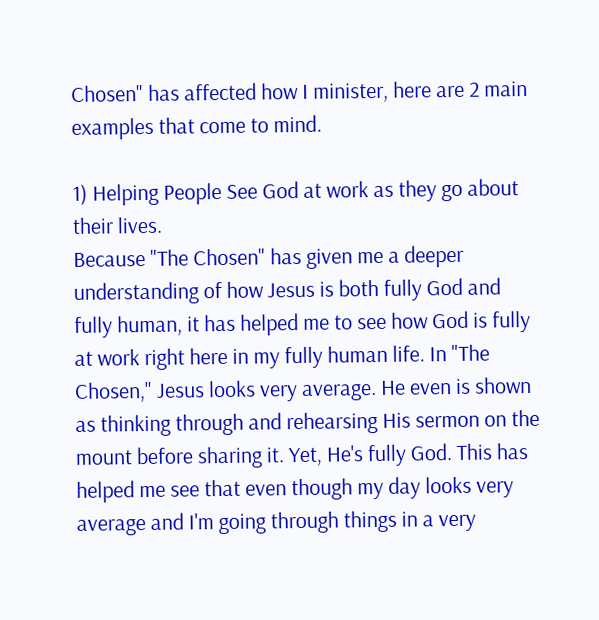Chosen" has affected how I minister, here are 2 main examples that come to mind.

1) Helping People See God at work as they go about their lives.
Because "The Chosen" has given me a deeper understanding of how Jesus is both fully God and fully human, it has helped me to see how God is fully at work right here in my fully human life. In "The Chosen," Jesus looks very average. He even is shown as thinking through and rehearsing His sermon on the mount before sharing it. Yet, He's fully God. This has helped me see that even though my day looks very average and I'm going through things in a very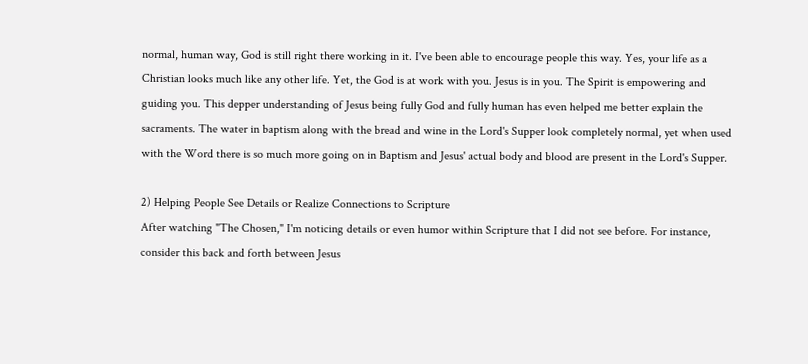normal, human way, God is still right there working in it. I've been able to encourage people this way. Yes, your life as a Christian looks much like any other life. Yet, the God is at work with you. Jesus is in you. The Spirit is empowering and guiding you. This depper understanding of Jesus being fully God and fully human has even helped me better explain the sacraments. The water in baptism along with the bread and wine in the Lord's Supper look completely normal, yet when used with the Word there is so much more going on in Baptism and Jesus' actual body and blood are present in the Lord's Supper.

2) Helping People See Details or Realize Connections to Scripture
After watching "The Chosen," I'm noticing details or even humor within Scripture that I did not see before. For instance, consider this back and forth between Jesus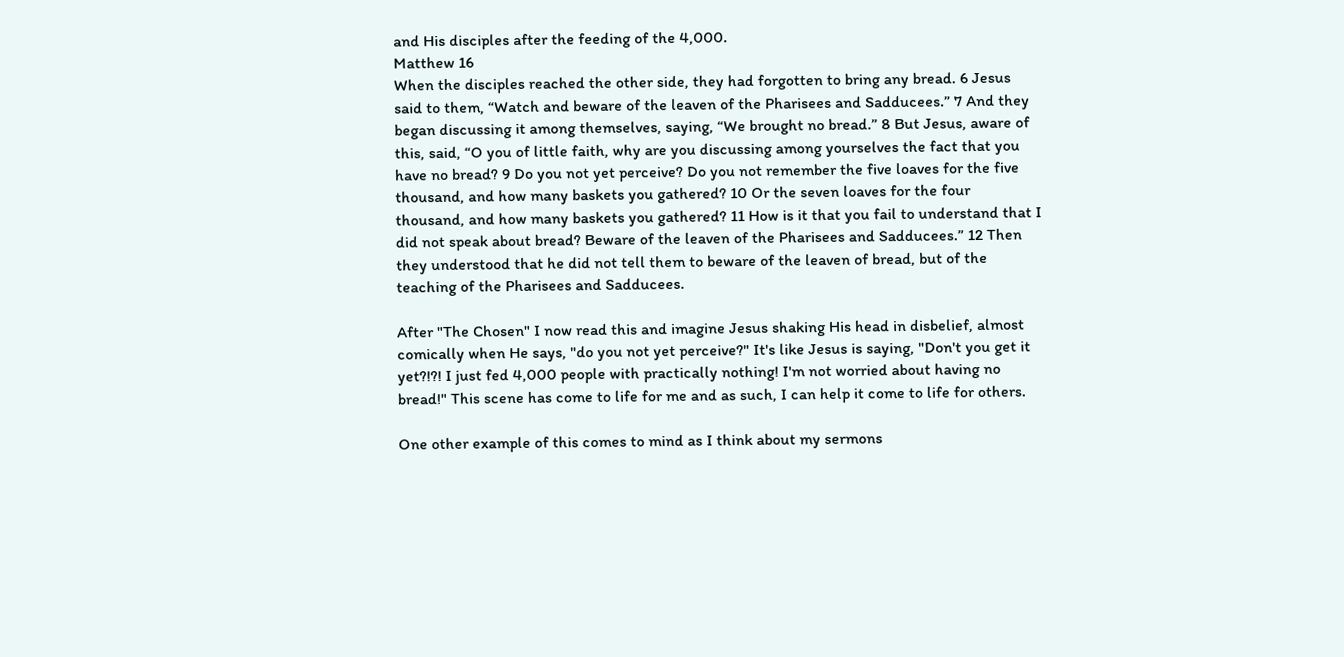and His disciples after the feeding of the 4,000.
Matthew 16
When the disciples reached the other side, they had forgotten to bring any bread. 6 Jesus said to them, “Watch and beware of the leaven of the Pharisees and Sadducees.” 7 And they began discussing it among themselves, saying, “We brought no bread.” 8 But Jesus, aware of this, said, “O you of little faith, why are you discussing among yourselves the fact that you have no bread? 9 Do you not yet perceive? Do you not remember the five loaves for the five thousand, and how many baskets you gathered? 10 Or the seven loaves for the four thousand, and how many baskets you gathered? 11 How is it that you fail to understand that I did not speak about bread? Beware of the leaven of the Pharisees and Sadducees.” 12 Then they understood that he did not tell them to beware of the leaven of bread, but of the teaching of the Pharisees and Sadducees.

After "The Chosen" I now read this and imagine Jesus shaking His head in disbelief, almost comically when He says, "do you not yet perceive?" It's like Jesus is saying, "Don't you get it yet?!?! I just fed 4,000 people with practically nothing! I'm not worried about having no bread!" This scene has come to life for me and as such, I can help it come to life for others.

One other example of this comes to mind as I think about my sermons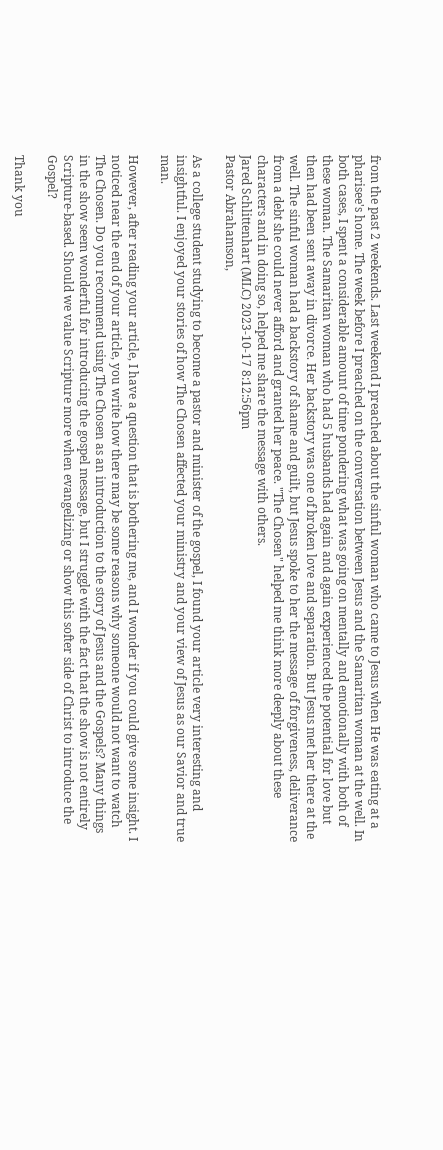from the past 2 weekends. Last weekend I preached about the sinful woman who came to Jesus when He was eating at a pharisee's home. The week before I preached on the conversation between Jesus and the Samaritan woman at the well. In both cases, I spent a considerable amount of time pondering what was going on mentally and emotionally with both of these woman. The Samaritan woman who had 5 husbands had again and again experienced the potential for love but then had been sent away in divorce. Her backstory was one of broken love and separation. But Jesus met her there at the well. The sinful woman had a backstory of shame and guilt, but Jesus spoke to her the message of forgiveness, deliverance from a debt she could never afford and granted her peace. "The Chosen" helped me think more deeply about these characters and in doing so, helped me share the message with others.
Jared Schlittenhart (MLC) 2023-10-17 8:12:56pm
Pastor Abrahamson,

As a college student studying to become a pastor and minister of the gospel, I found your article very interesting and insightful. I enjoyed your stories of how The Chosen affected your ministry and your view of Jesus as our Savior and true man.

However, after reading your article, I have a question that is bothering me, and I wonder if you could give some insight. I noticed near the end of your article, you write how there may be some reasons why someone would not want to watch The Chosen. Do you recommend using The Chosen as an introduction to the story of Jesus and the Gospels? Many things in the show seem wonderful for introducing the gospel message, but I struggle with the fact that the show is not entirely Scripture-based. Should we value Scripture more when evangelizing or show this softer side of Christ to introduce the Gospel?

Thank you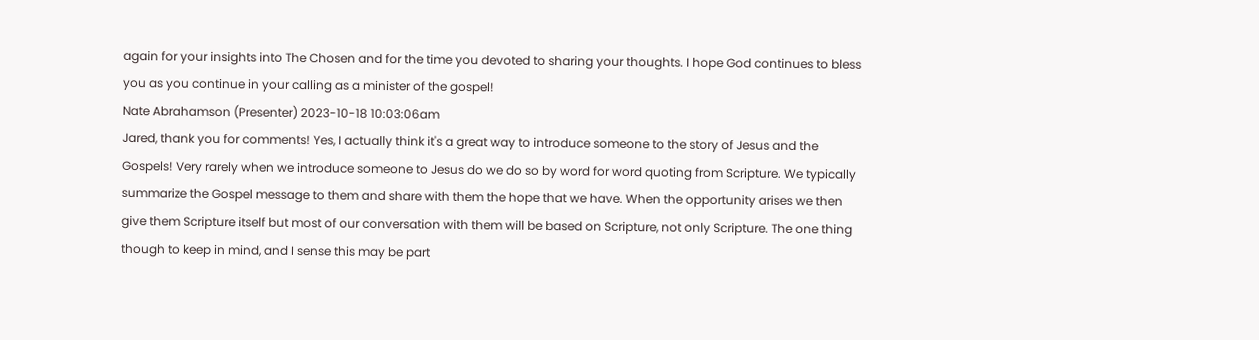again for your insights into The Chosen and for the time you devoted to sharing your thoughts. I hope God continues to bless you as you continue in your calling as a minister of the gospel!
Nate Abrahamson (Presenter) 2023-10-18 10:03:06am
Jared, thank you for comments! Yes, I actually think it's a great way to introduce someone to the story of Jesus and the Gospels! Very rarely when we introduce someone to Jesus do we do so by word for word quoting from Scripture. We typically summarize the Gospel message to them and share with them the hope that we have. When the opportunity arises we then give them Scripture itself but most of our conversation with them will be based on Scripture, not only Scripture. The one thing though to keep in mind, and I sense this may be part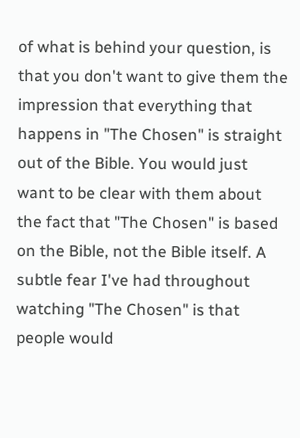of what is behind your question, is that you don't want to give them the impression that everything that happens in "The Chosen" is straight out of the Bible. You would just want to be clear with them about the fact that "The Chosen" is based on the Bible, not the Bible itself. A subtle fear I've had throughout watching "The Chosen" is that people would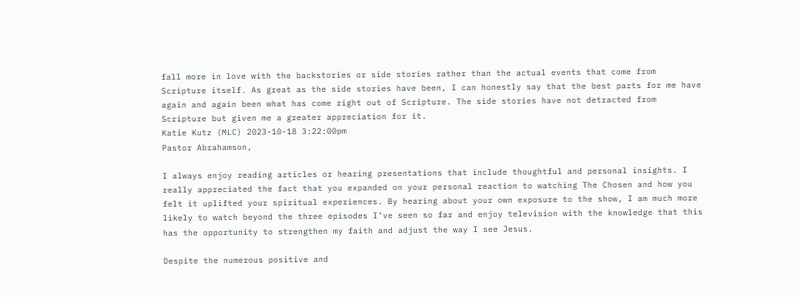fall more in love with the backstories or side stories rather than the actual events that come from Scripture itself. As great as the side stories have been, I can honestly say that the best parts for me have again and again been what has come right out of Scripture. The side stories have not detracted from Scripture but given me a greater appreciation for it.
Katie Kutz (MLC) 2023-10-18 3:22:00pm
Pastor Abrahamson,

I always enjoy reading articles or hearing presentations that include thoughtful and personal insights. I really appreciated the fact that you expanded on your personal reaction to watching The Chosen and how you felt it uplifted your spiritual experiences. By hearing about your own exposure to the show, I am much more likely to watch beyond the three episodes I’ve seen so far and enjoy television with the knowledge that this has the opportunity to strengthen my faith and adjust the way I see Jesus.

Despite the numerous positive and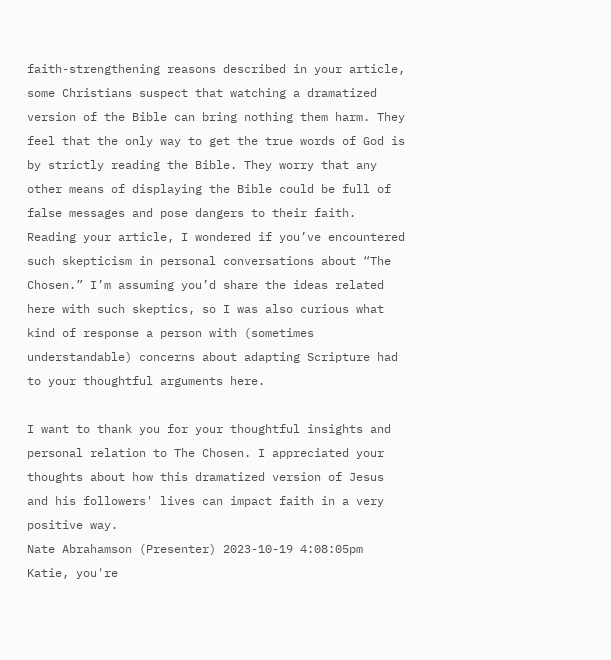faith-strengthening reasons described in your article, some Christians suspect that watching a dramatized version of the Bible can bring nothing them harm. They feel that the only way to get the true words of God is by strictly reading the Bible. They worry that any other means of displaying the Bible could be full of false messages and pose dangers to their faith. Reading your article, I wondered if you’ve encountered such skepticism in personal conversations about “The Chosen.” I’m assuming you’d share the ideas related here with such skeptics, so I was also curious what kind of response a person with (sometimes understandable) concerns about adapting Scripture had to your thoughtful arguments here.

I want to thank you for your thoughtful insights and personal relation to The Chosen. I appreciated your thoughts about how this dramatized version of Jesus and his followers' lives can impact faith in a very positive way.
Nate Abrahamson (Presenter) 2023-10-19 4:08:05pm
Katie, you're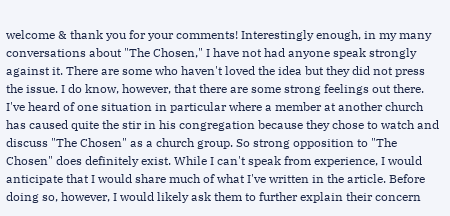welcome & thank you for your comments! Interestingly enough, in my many conversations about "The Chosen," I have not had anyone speak strongly against it. There are some who haven't loved the idea but they did not press the issue. I do know, however, that there are some strong feelings out there. I've heard of one situation in particular where a member at another church has caused quite the stir in his congregation because they chose to watch and discuss "The Chosen" as a church group. So strong opposition to "The Chosen" does definitely exist. While I can't speak from experience, I would anticipate that I would share much of what I've written in the article. Before doing so, however, I would likely ask them to further explain their concern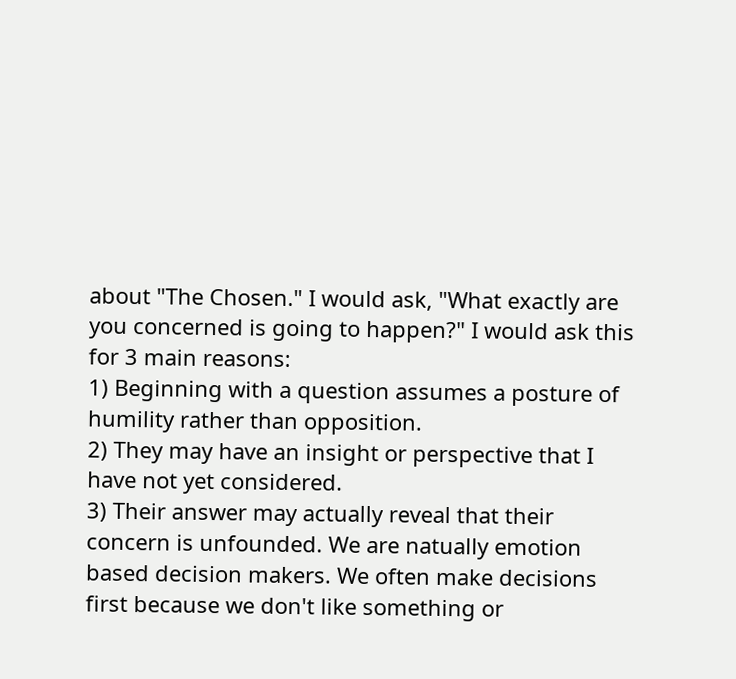about "The Chosen." I would ask, "What exactly are you concerned is going to happen?" I would ask this for 3 main reasons:
1) Beginning with a question assumes a posture of humility rather than opposition.
2) They may have an insight or perspective that I have not yet considered.
3) Their answer may actually reveal that their concern is unfounded. We are natually emotion based decision makers. We often make decisions first because we don't like something or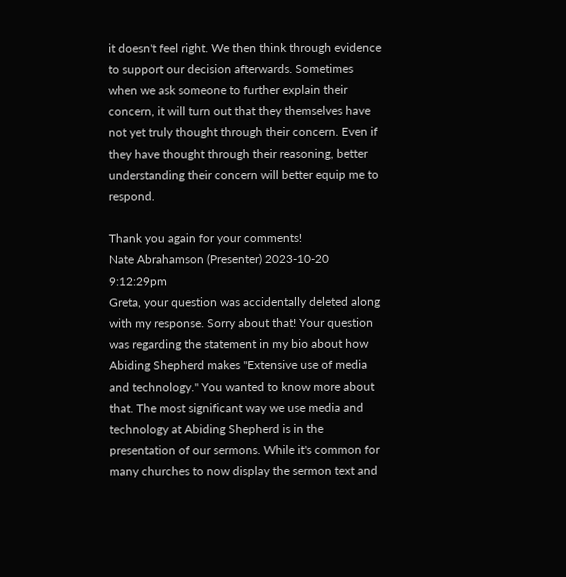it doesn't feel right. We then think through evidence to support our decision afterwards. Sometimes when we ask someone to further explain their concern, it will turn out that they themselves have not yet truly thought through their concern. Even if they have thought through their reasoning, better understanding their concern will better equip me to respond.

Thank you again for your comments!
Nate Abrahamson (Presenter) 2023-10-20 9:12:29pm
Greta, your question was accidentally deleted along with my response. Sorry about that! Your question was regarding the statement in my bio about how Abiding Shepherd makes "Extensive use of media and technology." You wanted to know more about that. The most significant way we use media and technology at Abiding Shepherd is in the presentation of our sermons. While it's common for many churches to now display the sermon text and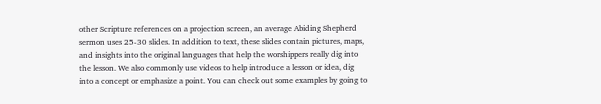other Scripture references on a projection screen, an average Abiding Shepherd sermon uses 25-30 slides. In addition to text, these slides contain pictures, maps, and insights into the original languages that help the worshippers really dig into the lesson. We also commonly use videos to help introduce a lesson or idea, dig into a concept or emphasize a point. You can check out some examples by going to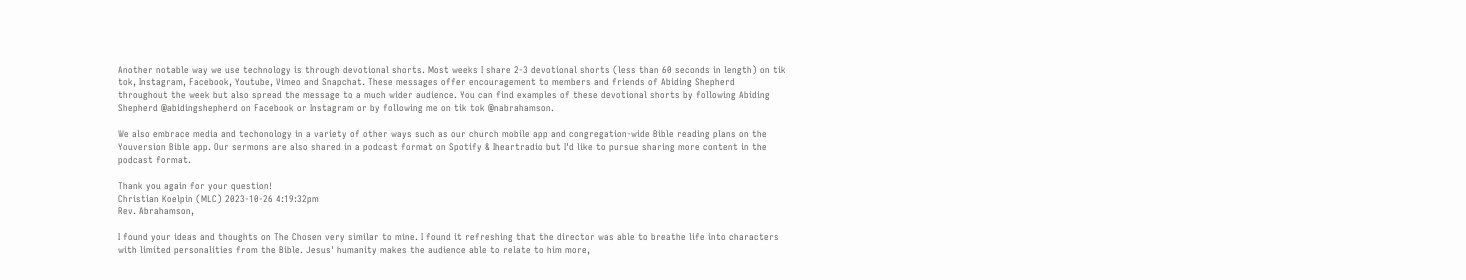Another notable way we use technology is through devotional shorts. Most weeks I share 2-3 devotional shorts (less than 60 seconds in length) on tik tok, Instagram, Facebook, Youtube, Vimeo and Snapchat. These messages offer encouragement to members and friends of Abiding Shepherd throughout the week but also spread the message to a much wider audience. You can find examples of these devotional shorts by following Abiding Shepherd @abidingshepherd on Facebook or Instagram or by following me on tik tok @nabrahamson.

We also embrace media and techonology in a variety of other ways such as our church mobile app and congregation-wide Bible reading plans on the Youversion Bible app. Our sermons are also shared in a podcast format on Spotify & Iheartradio but I'd like to pursue sharing more content in the podcast format.

Thank you again for your question!
Christian Koelpin (MLC) 2023-10-26 4:19:32pm
Rev. Abrahamson,

I found your ideas and thoughts on The Chosen very similar to mine. I found it refreshing that the director was able to breathe life into characters with limited personalities from the Bible. Jesus' humanity makes the audience able to relate to him more,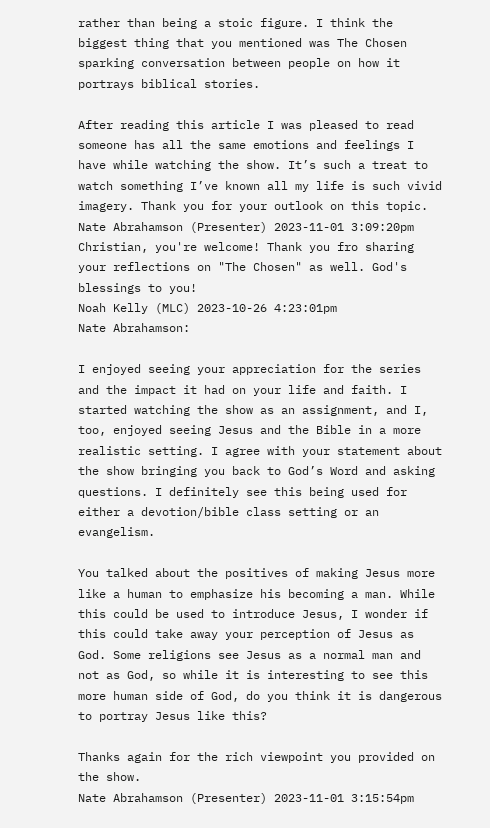rather than being a stoic figure. I think the biggest thing that you mentioned was The Chosen sparking conversation between people on how it portrays biblical stories.

After reading this article I was pleased to read someone has all the same emotions and feelings I have while watching the show. It’s such a treat to watch something I’ve known all my life is such vivid imagery. Thank you for your outlook on this topic.
Nate Abrahamson (Presenter) 2023-11-01 3:09:20pm
Christian, you're welcome! Thank you fro sharing your reflections on "The Chosen" as well. God's blessings to you!
Noah Kelly (MLC) 2023-10-26 4:23:01pm
Nate Abrahamson:

I enjoyed seeing your appreciation for the series and the impact it had on your life and faith. I started watching the show as an assignment, and I, too, enjoyed seeing Jesus and the Bible in a more realistic setting. I agree with your statement about the show bringing you back to God’s Word and asking questions. I definitely see this being used for either a devotion/bible class setting or an evangelism.

You talked about the positives of making Jesus more like a human to emphasize his becoming a man. While this could be used to introduce Jesus, I wonder if this could take away your perception of Jesus as God. Some religions see Jesus as a normal man and not as God, so while it is interesting to see this more human side of God, do you think it is dangerous to portray Jesus like this?

Thanks again for the rich viewpoint you provided on the show.
Nate Abrahamson (Presenter) 2023-11-01 3:15:54pm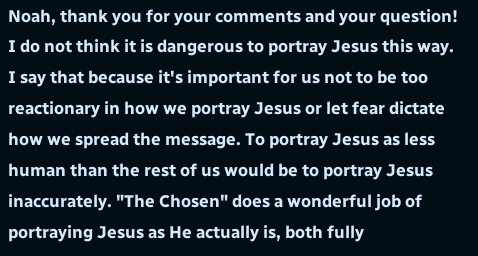Noah, thank you for your comments and your question! I do not think it is dangerous to portray Jesus this way. I say that because it's important for us not to be too reactionary in how we portray Jesus or let fear dictate how we spread the message. To portray Jesus as less human than the rest of us would be to portray Jesus inaccurately. "The Chosen" does a wonderful job of portraying Jesus as He actually is, both fully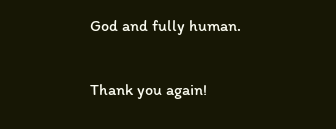God and fully human.

Thank you again!